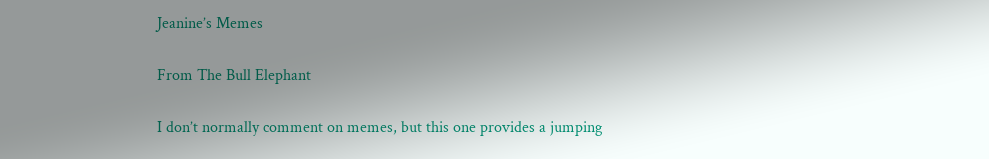Jeanine’s Memes

From The Bull Elephant

I don’t normally comment on memes, but this one provides a jumping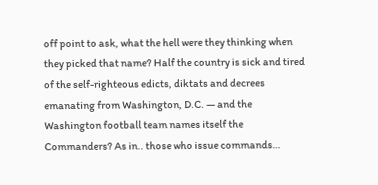off point to ask, what the hell were they thinking when they picked that name? Half the country is sick and tired of the self-righteous edicts, diktats and decrees  emanating from Washington, D.C. — and the Washington football team names itself the Commanders? As in.. those who issue commands…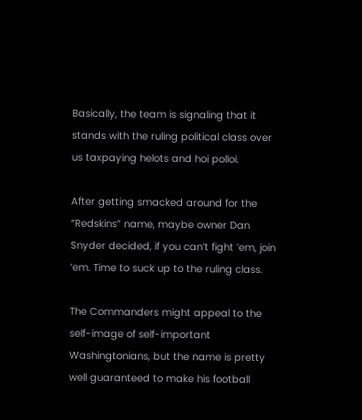Basically, the team is signaling that it stands with the ruling political class over us taxpaying helots and hoi polloi.

After getting smacked around for the “Redskins” name, maybe owner Dan Snyder decided, if you can’t fight ’em, join ’em. Time to suck up to the ruling class.

The Commanders might appeal to the self-image of self-important Washingtonians, but the name is pretty well guaranteed to make his football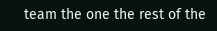team the one the rest of the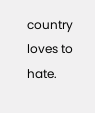country loves to hate.